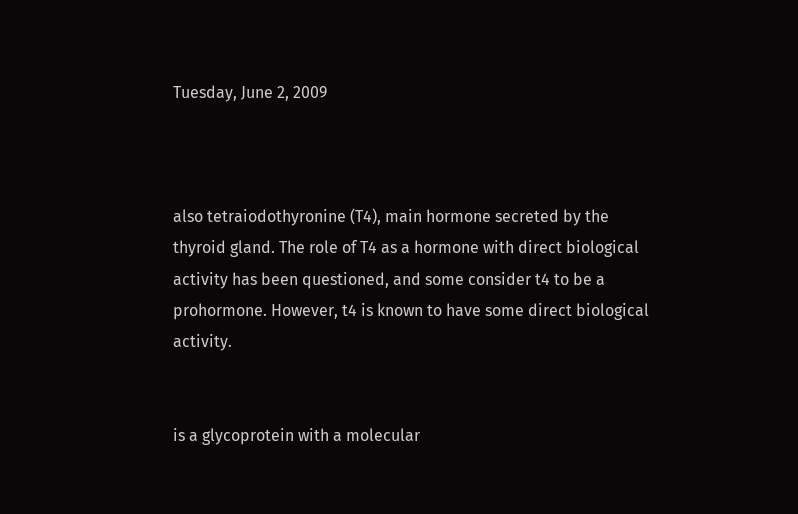Tuesday, June 2, 2009



also tetraiodothyronine (T4), main hormone secreted by the thyroid gland. The role of T4 as a hormone with direct biological activity has been questioned, and some consider t4 to be a prohormone. However, t4 is known to have some direct biological activity.


is a glycoprotein with a molecular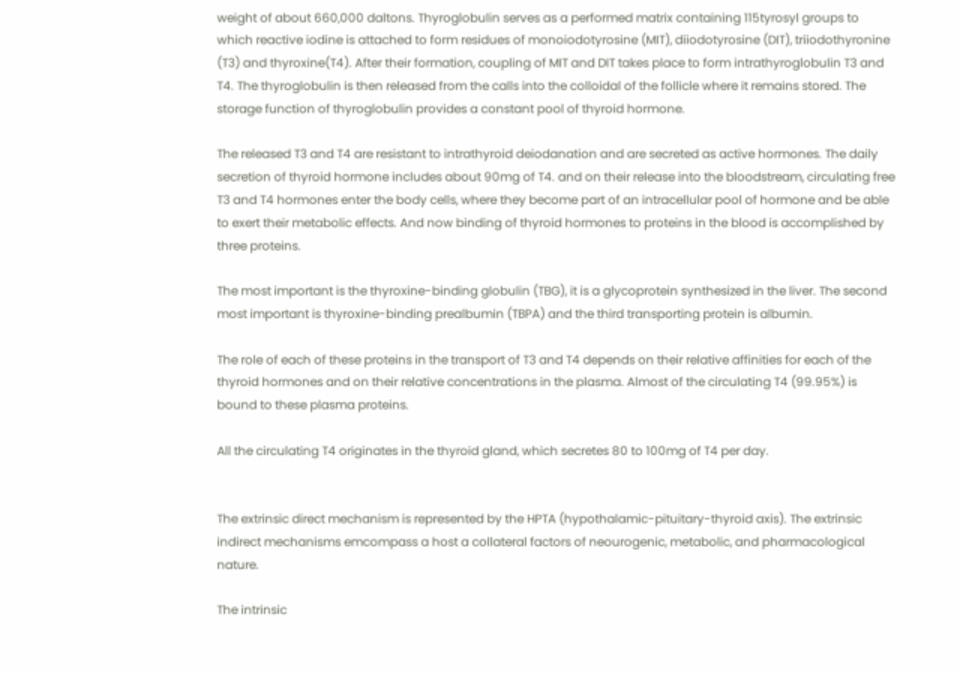weight of about 660,000 daltons. Thyroglobulin serves as a performed matrix containing 115tyrosyl groups to which reactive iodine is attached to form residues of monoiodotyrosine (MIT), diiodotyrosine (DIT), triiodothyronine (T3) and thyroxine(T4). After their formation, coupling of MIT and DIT takes place to form intrathyroglobulin T3 and T4. The thyroglobulin is then released from the calls into the colloidal of the follicle where it remains stored. The storage function of thyroglobulin provides a constant pool of thyroid hormone.

The released T3 and T4 are resistant to intrathyroid deiodanation and are secreted as active hormones. The daily secretion of thyroid hormone includes about 90mg of T4. and on their release into the bloodstream, circulating free T3 and T4 hormones enter the body cells, where they become part of an intracellular pool of hormone and be able to exert their metabolic effects. And now binding of thyroid hormones to proteins in the blood is accomplished by three proteins.

The most important is the thyroxine-binding globulin (TBG), it is a glycoprotein synthesized in the liver. The second most important is thyroxine-binding prealbumin (TBPA) and the third transporting protein is albumin.

The role of each of these proteins in the transport of T3 and T4 depends on their relative affinities for each of the thyroid hormones and on their relative concentrations in the plasma. Almost of the circulating T4 (99.95%) is bound to these plasma proteins.

All the circulating T4 originates in the thyroid gland, which secretes 80 to 100mg of T4 per day.


The extrinsic direct mechanism is represented by the HPTA (hypothalamic-pituitary-thyroid axis). The extrinsic indirect mechanisms emcompass a host a collateral factors of neourogenic, metabolic, and pharmacological nature.

The intrinsic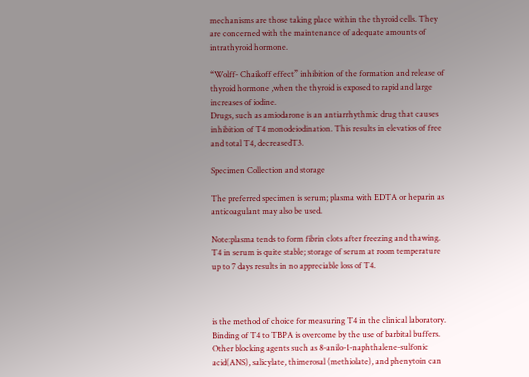mechanisms are those taking place within the thyroid cells. They are concerned with the maintenance of adequate amounts of intrathyroid hormone.

“Wolff- Chaikoff effect” inhibition of the formation and release of thyroid hormone ,when the thyroid is exposed to rapid and large increases of iodine.
Drugs, such as amiodarone is an antiarrhythmic drug that causes inhibition of T4 monodeiodination. This results in elevatios of free and total T4, decreasedT3.

Specimen Collection and storage

The preferred specimen is serum; plasma with EDTA or heparin as anticoagulant may also be used.

Note:plasma tends to form fibrin clots after freezing and thawing. T4 in serum is quite stable; storage of serum at room temperature up to 7 days results in no appreciable loss of T4.



is the method of choice for measuring T4 in the clinical laboratory. Binding of T4 to TBPA is overcome by the use of barbital buffers. Other blocking agents such as 8-anilo-1-naphthalene-sulfonic acid(ANS), salicylate, thimerosal (methiolate), and phenytoin can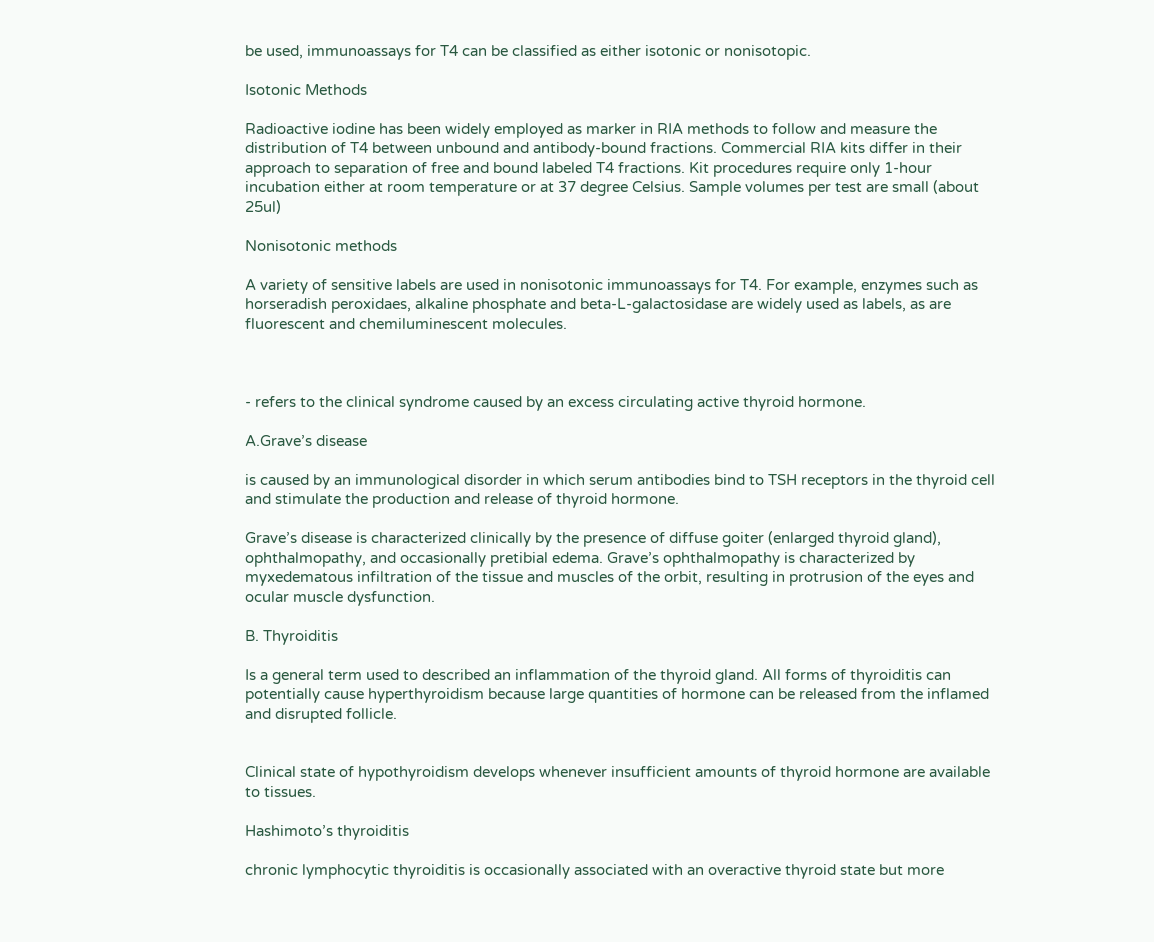be used, immunoassays for T4 can be classified as either isotonic or nonisotopic.

Isotonic Methods

Radioactive iodine has been widely employed as marker in RIA methods to follow and measure the distribution of T4 between unbound and antibody-bound fractions. Commercial RIA kits differ in their approach to separation of free and bound labeled T4 fractions. Kit procedures require only 1-hour incubation either at room temperature or at 37 degree Celsius. Sample volumes per test are small (about 25ul)

Nonisotonic methods

A variety of sensitive labels are used in nonisotonic immunoassays for T4. For example, enzymes such as horseradish peroxidaes, alkaline phosphate and beta-L-galactosidase are widely used as labels, as are fluorescent and chemiluminescent molecules.



- refers to the clinical syndrome caused by an excess circulating active thyroid hormone.

A.Grave’s disease

is caused by an immunological disorder in which serum antibodies bind to TSH receptors in the thyroid cell and stimulate the production and release of thyroid hormone.

Grave’s disease is characterized clinically by the presence of diffuse goiter (enlarged thyroid gland), ophthalmopathy, and occasionally pretibial edema. Grave’s ophthalmopathy is characterized by myxedematous infiltration of the tissue and muscles of the orbit, resulting in protrusion of the eyes and ocular muscle dysfunction.

B. Thyroiditis

Is a general term used to described an inflammation of the thyroid gland. All forms of thyroiditis can potentially cause hyperthyroidism because large quantities of hormone can be released from the inflamed and disrupted follicle.


Clinical state of hypothyroidism develops whenever insufficient amounts of thyroid hormone are available to tissues.

Hashimoto’s thyroiditis

chronic lymphocytic thyroiditis is occasionally associated with an overactive thyroid state but more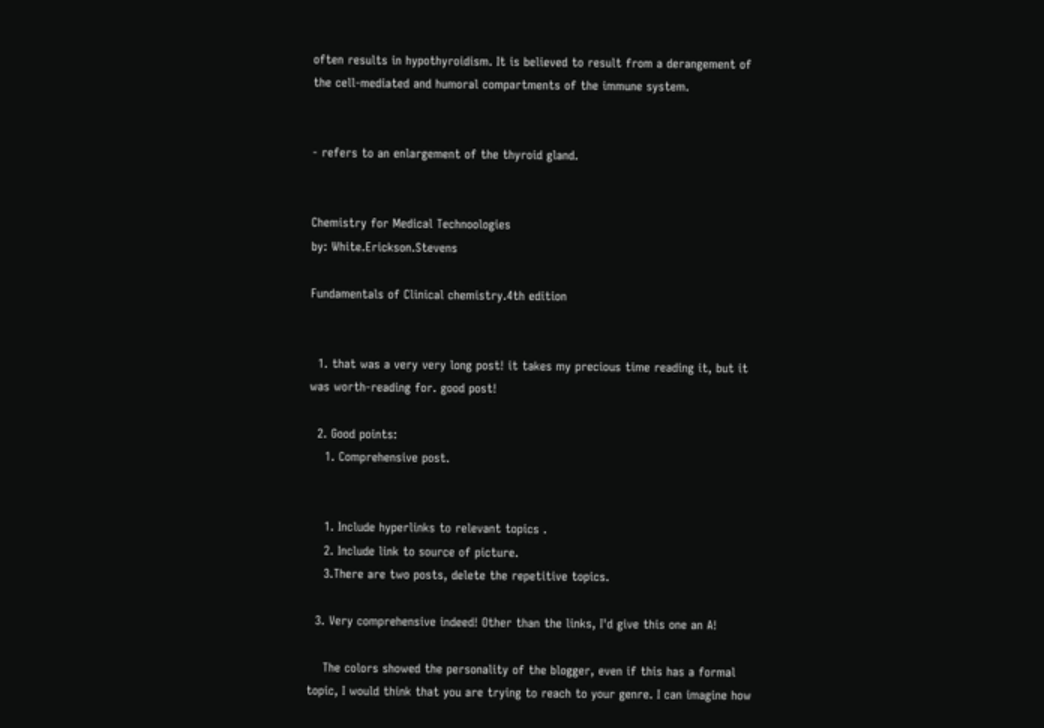often results in hypothyroidism. It is believed to result from a derangement of the cell-mediated and humoral compartments of the immune system.


- refers to an enlargement of the thyroid gland.


Chemistry for Medical Technoologies
by: White.Erickson.Stevens

Fundamentals of Clinical chemistry.4th edition


  1. that was a very very long post! it takes my precious time reading it, but it was worth-reading for. good post!

  2. Good points:
    1. Comprehensive post.


    1. Include hyperlinks to relevant topics .
    2. Include link to source of picture.
    3.There are two posts, delete the repetitive topics.

  3. Very comprehensive indeed! Other than the links, I'd give this one an A!

    The colors showed the personality of the blogger, even if this has a formal topic, I would think that you are trying to reach to your genre. I can imagine how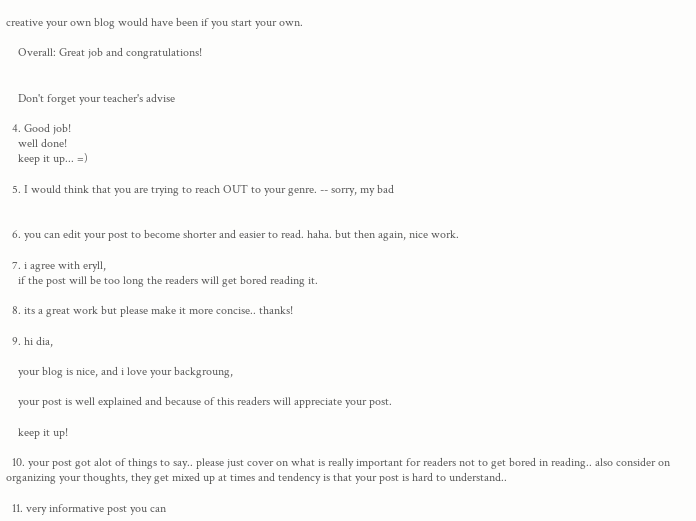creative your own blog would have been if you start your own.

    Overall: Great job and congratulations!


    Don't forget your teacher's advise

  4. Good job!
    well done!
    keep it up... =)

  5. I would think that you are trying to reach OUT to your genre. -- sorry, my bad


  6. you can edit your post to become shorter and easier to read. haha. but then again, nice work.

  7. i agree with eryll,
    if the post will be too long the readers will get bored reading it.

  8. its a great work but please make it more concise.. thanks!

  9. hi dia,

    your blog is nice, and i love your backgroung,

    your post is well explained and because of this readers will appreciate your post.

    keep it up!

  10. your post got alot of things to say.. please just cover on what is really important for readers not to get bored in reading.. also consider on organizing your thoughts, they get mixed up at times and tendency is that your post is hard to understand..

  11. very informative post you can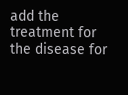add the treatment for the disease for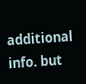additional info. but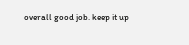overall good job. keep it up